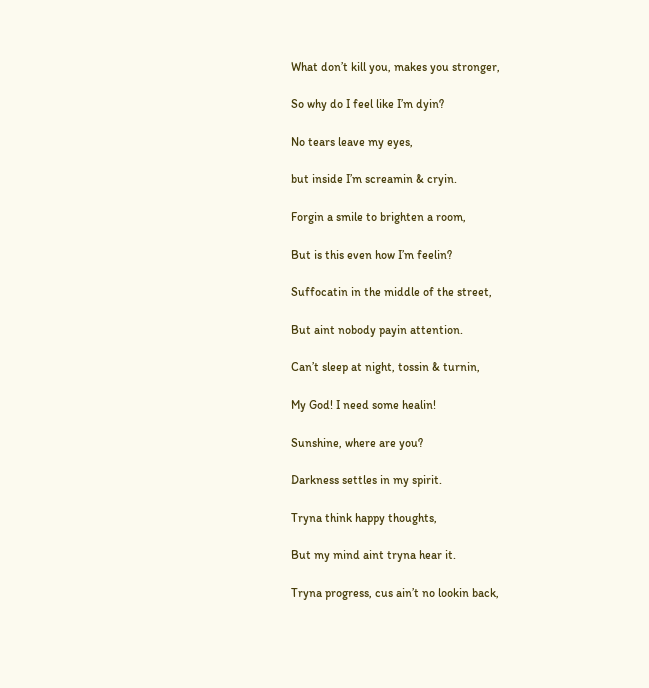What don’t kill you, makes you stronger,

So why do I feel like I’m dyin?

No tears leave my eyes,

but inside I’m screamin & cryin.

Forgin a smile to brighten a room,

But is this even how I’m feelin?

Suffocatin in the middle of the street,

But aint nobody payin attention.

Can’t sleep at night, tossin & turnin,

My God! I need some healin!

Sunshine, where are you?

Darkness settles in my spirit.

Tryna think happy thoughts,

But my mind aint tryna hear it.

Tryna progress, cus ain’t no lookin back,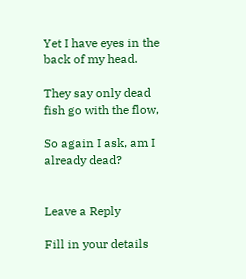Yet I have eyes in the back of my head.

They say only dead fish go with the flow,

So again I ask, am I already dead?


Leave a Reply

Fill in your details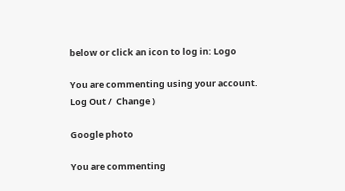below or click an icon to log in: Logo

You are commenting using your account. Log Out /  Change )

Google photo

You are commenting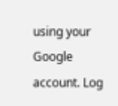using your Google account. Log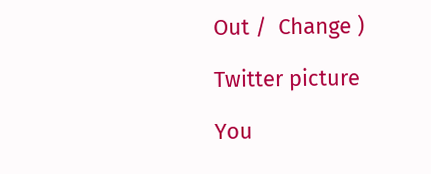Out /  Change )

Twitter picture

You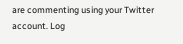are commenting using your Twitter account. Log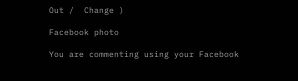Out /  Change )

Facebook photo

You are commenting using your Facebook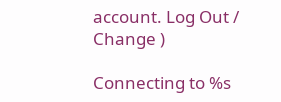account. Log Out /  Change )

Connecting to %s